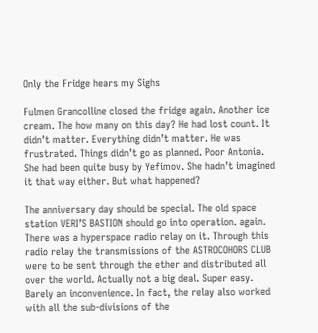Only the Fridge hears my Sighs

Fulmen Grancolline closed the fridge again. Another ice cream. The how many on this day? He had lost count. It didn’t matter. Everything didn’t matter. He was frustrated. Things didn’t go as planned. Poor Antonia. She had been quite busy by Yefimov. She hadn’t imagined it that way either. But what happened?

The anniversary day should be special. The old space station VERI’S BASTION should go into operation. again. There was a hyperspace radio relay on it. Through this radio relay the transmissions of the ASTROCOHORS CLUB were to be sent through the ether and distributed all over the world. Actually not a big deal. Super easy. Barely an inconvenience. In fact, the relay also worked with all the sub-divisions of the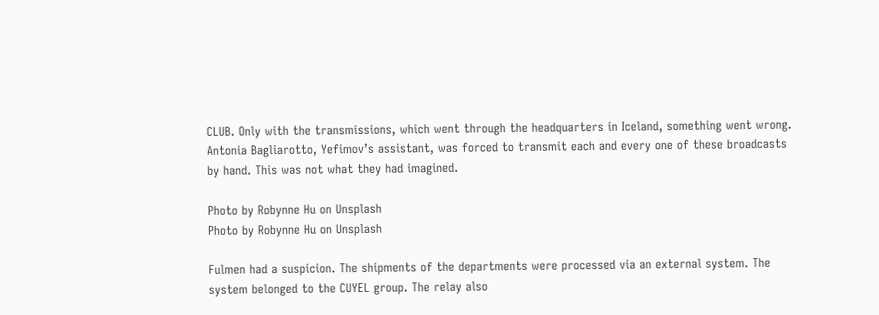CLUB. Only with the transmissions, which went through the headquarters in Iceland, something went wrong. Antonia Bagliarotto, Yefimov’s assistant, was forced to transmit each and every one of these broadcasts by hand. This was not what they had imagined.

Photo by Robynne Hu on Unsplash
Photo by Robynne Hu on Unsplash

Fulmen had a suspicion. The shipments of the departments were processed via an external system. The system belonged to the CUYEL group. The relay also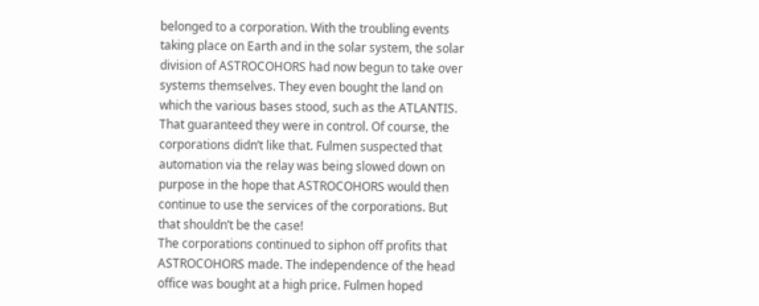belonged to a corporation. With the troubling events taking place on Earth and in the solar system, the solar division of ASTROCOHORS had now begun to take over systems themselves. They even bought the land on which the various bases stood, such as the ATLANTIS. That guaranteed they were in control. Of course, the corporations didn’t like that. Fulmen suspected that automation via the relay was being slowed down on purpose in the hope that ASTROCOHORS would then continue to use the services of the corporations. But that shouldn’t be the case!
The corporations continued to siphon off profits that ASTROCOHORS made. The independence of the head office was bought at a high price. Fulmen hoped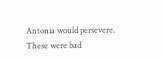Antonia would persevere. These were bad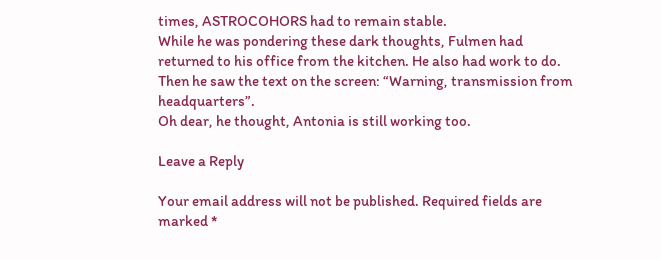times, ASTROCOHORS had to remain stable.
While he was pondering these dark thoughts, Fulmen had returned to his office from the kitchen. He also had work to do. Then he saw the text on the screen: “Warning, transmission from headquarters”.
Oh dear, he thought, Antonia is still working too.

Leave a Reply

Your email address will not be published. Required fields are marked *